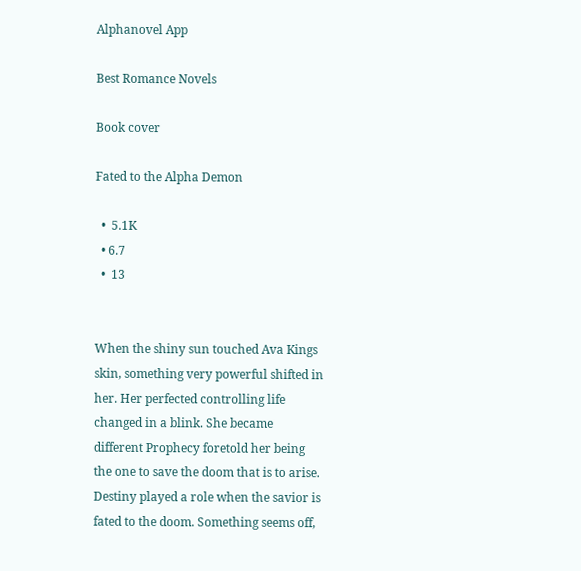Alphanovel App

Best Romance Novels

Book cover

Fated to the Alpha Demon

  •  5.1K
  • 6.7
  •  13


When the shiny sun touched Ava Kings skin, something very powerful shifted in her. Her perfected controlling life changed in a blink. She became different Prophecy foretold her being the one to save the doom that is to arise. Destiny played a role when the savior is fated to the doom. Something seems off,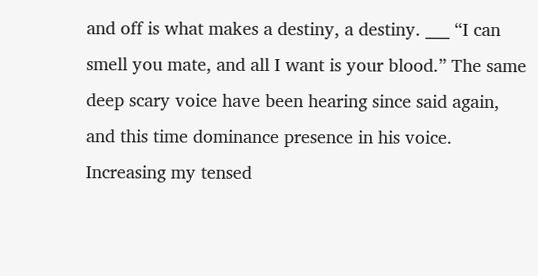and off is what makes a destiny, a destiny. ___ “I can smell you mate, and all I want is your blood.” The same deep scary voice have been hearing since said again, and this time dominance presence in his voice. Increasing my tensed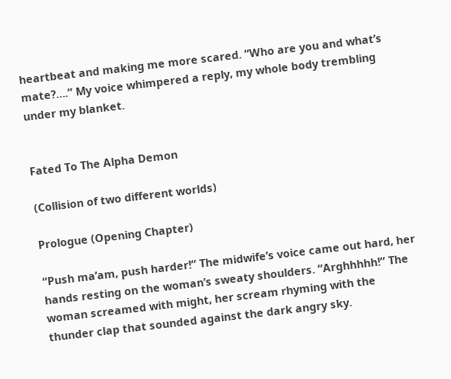heartbeat and making me more scared. “Who are you and what’s mate?….” My voice whimpered a reply, my whole body trembling under my blanket.


Fated To The Alpha Demon

(Collision of two different worlds)

Prologue (Opening Chapter)

“Push ma’am, push harder!” The midwife’s voice came out hard, her hands resting on the woman’s sweaty shoulders. “Arghhhhh!” The woman screamed with might, her scream rhyming with the thunder clap that sounded against the dark angry sky.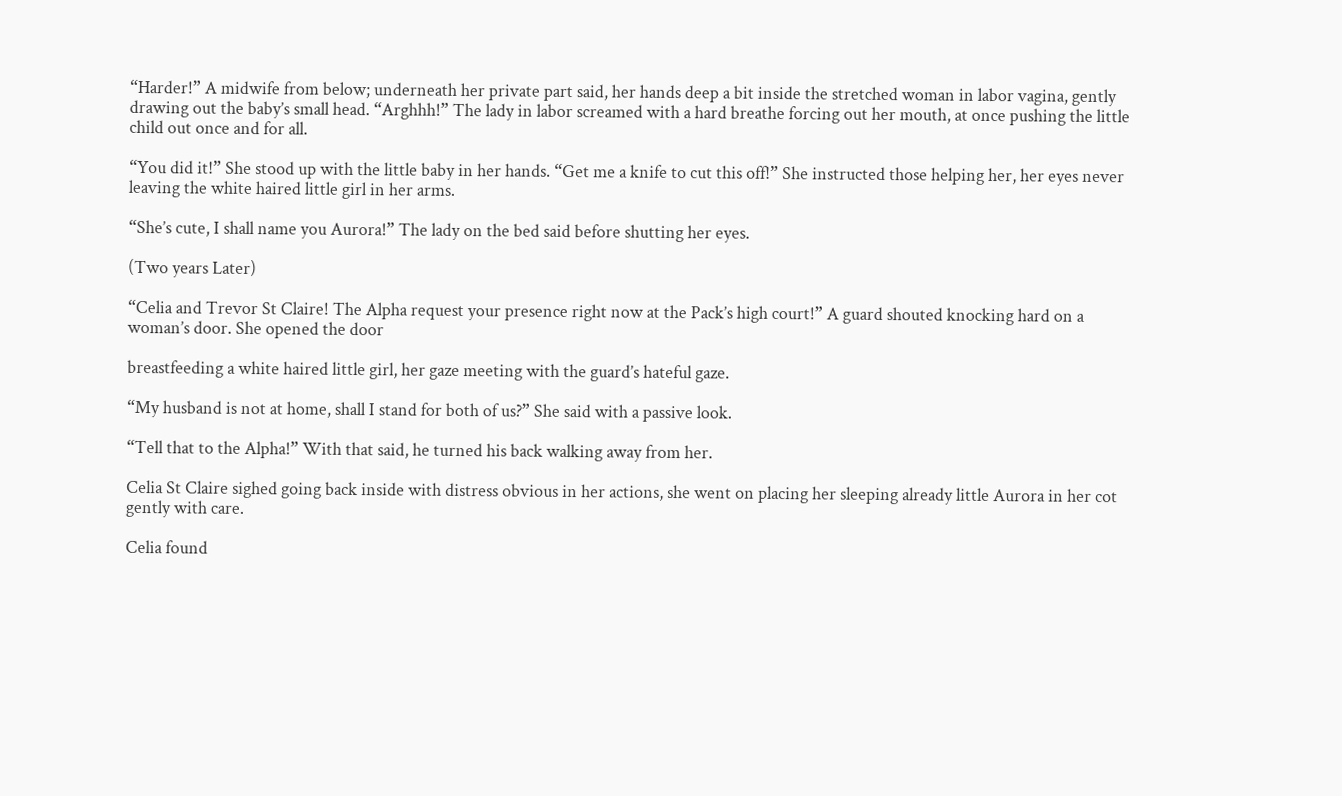“Harder!” A midwife from below; underneath her private part said, her hands deep a bit inside the stretched woman in labor vagina, gently drawing out the baby’s small head. “Arghhh!” The lady in labor screamed with a hard breathe forcing out her mouth, at once pushing the little child out once and for all.

“You did it!” She stood up with the little baby in her hands. “Get me a knife to cut this off!” She instructed those helping her, her eyes never leaving the white haired little girl in her arms.

“She’s cute, I shall name you Aurora!” The lady on the bed said before shutting her eyes.

(Two years Later)

“Celia and Trevor St Claire! The Alpha request your presence right now at the Pack’s high court!” A guard shouted knocking hard on a woman’s door. She opened the door

breastfeeding a white haired little girl, her gaze meeting with the guard’s hateful gaze.

“My husband is not at home, shall I stand for both of us?” She said with a passive look.

“Tell that to the Alpha!” With that said, he turned his back walking away from her.

Celia St Claire sighed going back inside with distress obvious in her actions, she went on placing her sleeping already little Aurora in her cot gently with care.

Celia found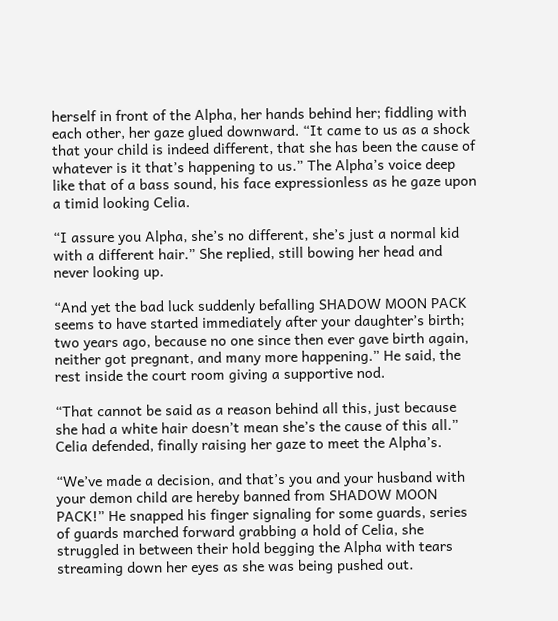herself in front of the Alpha, her hands behind her; fiddling with each other, her gaze glued downward. “It came to us as a shock that your child is indeed different, that she has been the cause of whatever is it that’s happening to us.” The Alpha’s voice deep like that of a bass sound, his face expressionless as he gaze upon a timid looking Celia.

“I assure you Alpha, she’s no different, she’s just a normal kid with a different hair.” She replied, still bowing her head and never looking up.

“And yet the bad luck suddenly befalling SHADOW MOON PACK seems to have started immediately after your daughter’s birth; two years ago, because no one since then ever gave birth again, neither got pregnant, and many more happening.” He said, the rest inside the court room giving a supportive nod.

“That cannot be said as a reason behind all this, just because she had a white hair doesn’t mean she’s the cause of this all.” Celia defended, finally raising her gaze to meet the Alpha’s.

“We’ve made a decision, and that’s you and your husband with your demon child are hereby banned from SHADOW MOON PACK!” He snapped his finger signaling for some guards, series of guards marched forward grabbing a hold of Celia, she struggled in between their hold begging the Alpha with tears streaming down her eyes as she was being pushed out.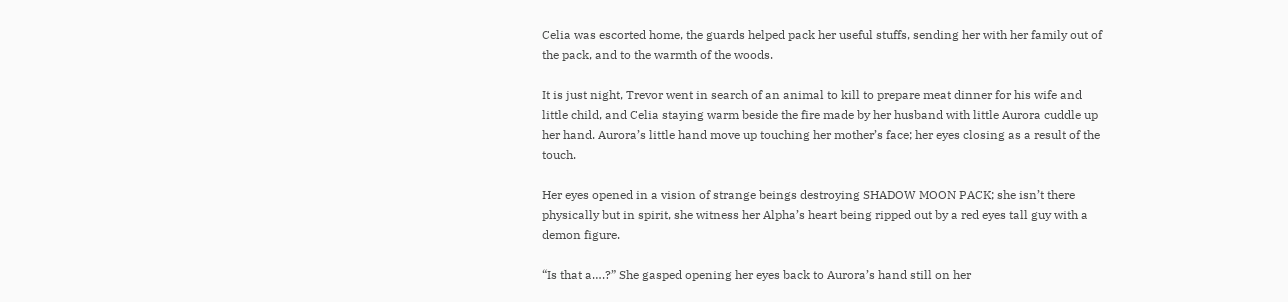Celia was escorted home, the guards helped pack her useful stuffs, sending her with her family out of the pack, and to the warmth of the woods.

It is just night, Trevor went in search of an animal to kill to prepare meat dinner for his wife and little child, and Celia staying warm beside the fire made by her husband with little Aurora cuddle up her hand. Aurora’s little hand move up touching her mother’s face; her eyes closing as a result of the touch.

Her eyes opened in a vision of strange beings destroying SHADOW MOON PACK; she isn’t there physically but in spirit, she witness her Alpha’s heart being ripped out by a red eyes tall guy with a demon figure.

“Is that a….?” She gasped opening her eyes back to Aurora’s hand still on her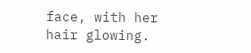face, with her hair glowing.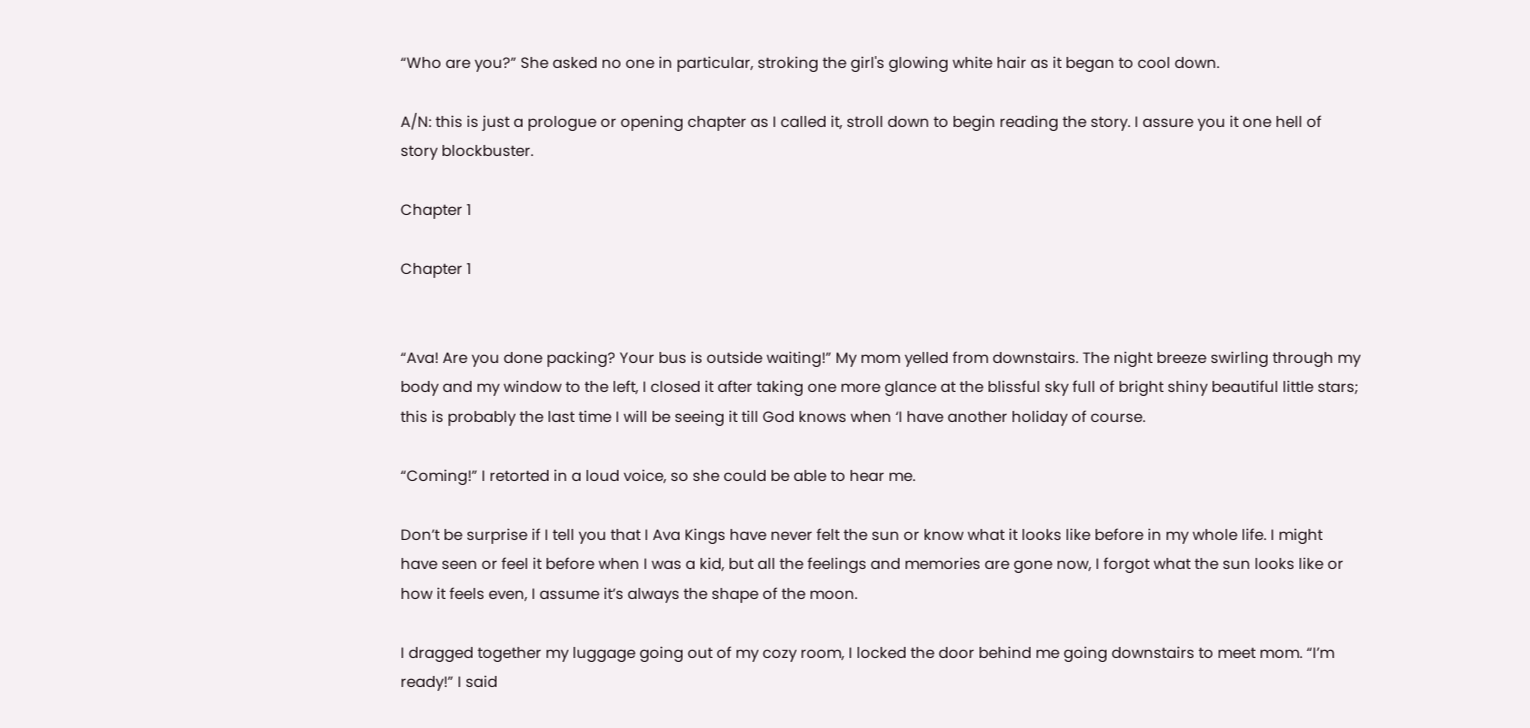“Who are you?” She asked no one in particular, stroking the girl's glowing white hair as it began to cool down.

A/N: this is just a prologue or opening chapter as I called it, stroll down to begin reading the story. I assure you it one hell of story blockbuster.

Chapter 1

Chapter 1


“Ava! Are you done packing? Your bus is outside waiting!” My mom yelled from downstairs. The night breeze swirling through my body and my window to the left, I closed it after taking one more glance at the blissful sky full of bright shiny beautiful little stars; this is probably the last time I will be seeing it till God knows when ‘I have another holiday of course.

“Coming!” I retorted in a loud voice, so she could be able to hear me.

Don’t be surprise if I tell you that I Ava Kings have never felt the sun or know what it looks like before in my whole life. I might have seen or feel it before when I was a kid, but all the feelings and memories are gone now, I forgot what the sun looks like or how it feels even, I assume it’s always the shape of the moon.

I dragged together my luggage going out of my cozy room, I locked the door behind me going downstairs to meet mom. “I’m ready!” I said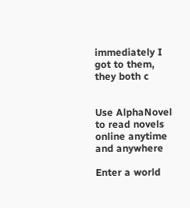immediately I got to them, they both c


Use AlphaNovel to read novels online anytime and anywhere

Enter a world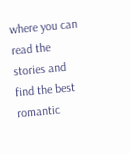where you can read the stories and find the best romantic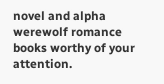novel and alpha werewolf romance books worthy of your attention.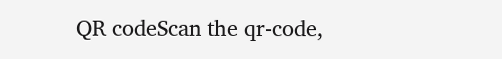QR codeScan the qr-code,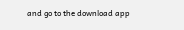and go to the download app